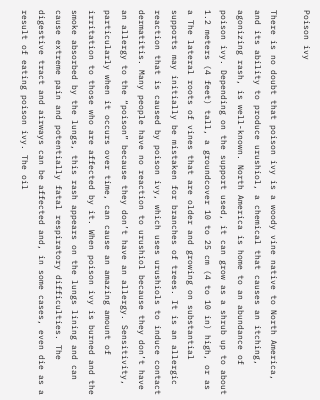Poison ivy

There is no doubt that poison ivy is a woody vine native to North America, and its ability to produce urushiol, a chemical that causes an itching, agonizing rash, is well-known. North America is home to an abundance of poison ivy. Depending on the support used, it can grow as a shrub up to about 1.2 meters (4 feet) tall, a groundcover 10 to 25 cm (4 to 10 in) high, or as a The lateral roots of vines that are older and growing on substantial supports may initially be mistaken for branches of trees. It is an allergic reaction that is caused by poison ivy, which uses urushiols to induce contact dermatitis. Many people have no reaction to urushiol because they don’t have an allergy to the “poison” because they don’t have an allergy. Sensitivity, particularly when it occurs over time, can cause an amazing amount of irritation to those who are affected by it. When poison ivy is burned and the smoke absorbed by the lungs, this rash appears on the lungs lining and can cause extreme pain and potentially fatal respiratory difficulties. The digestive tract and airways can be affected and, in some cases, even die as a result of eating poison ivy. The oil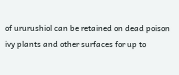of ururushiol can be retained on dead poison ivy plants and other surfaces for up to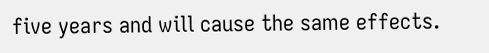five years and will cause the same effects.